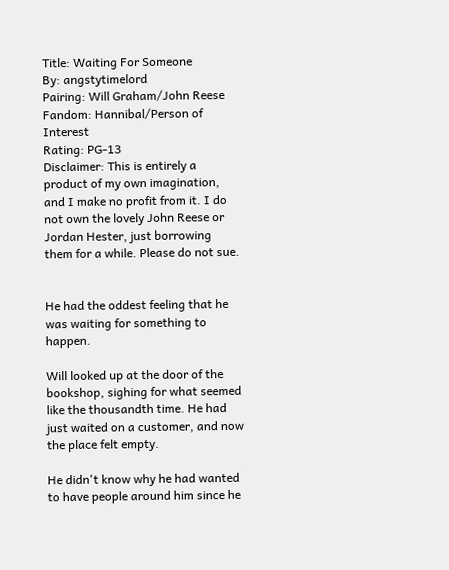Title: Waiting For Someone
By: angstytimelord
Pairing: Will Graham/John Reese
Fandom: Hannibal/Person of Interest
Rating: PG-13
Disclaimer: This is entirely a product of my own imagination, and I make no profit from it. I do not own the lovely John Reese or Jordan Hester, just borrowing them for a while. Please do not sue.


He had the oddest feeling that he was waiting for something to happen.

Will looked up at the door of the bookshop, sighing for what seemed like the thousandth time. He had just waited on a customer, and now the place felt empty.

He didn't know why he had wanted to have people around him since he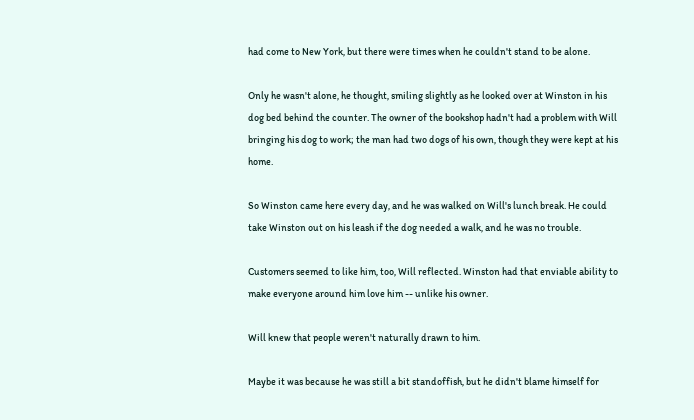had come to New York, but there were times when he couldn't stand to be alone.

Only he wasn't alone, he thought, smiling slightly as he looked over at Winston in his dog bed behind the counter. The owner of the bookshop hadn't had a problem with Will bringing his dog to work; the man had two dogs of his own, though they were kept at his home.

So Winston came here every day, and he was walked on Will's lunch break. He could take Winston out on his leash if the dog needed a walk, and he was no trouble.

Customers seemed to like him, too, Will reflected. Winston had that enviable ability to make everyone around him love him -- unlike his owner.

Will knew that people weren't naturally drawn to him.

Maybe it was because he was still a bit standoffish, but he didn't blame himself for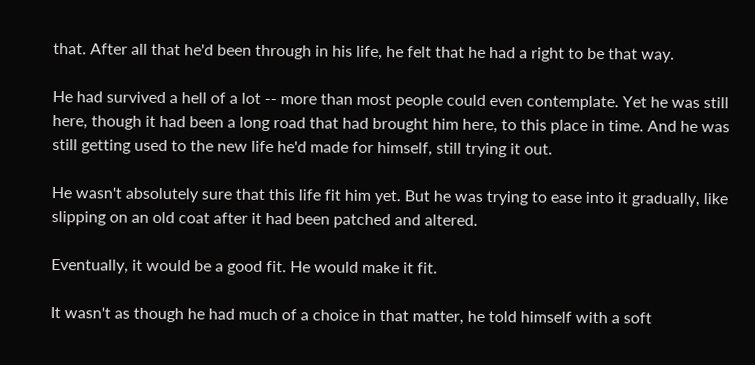that. After all that he'd been through in his life, he felt that he had a right to be that way.

He had survived a hell of a lot -- more than most people could even contemplate. Yet he was still here, though it had been a long road that had brought him here, to this place in time. And he was still getting used to the new life he'd made for himself, still trying it out.

He wasn't absolutely sure that this life fit him yet. But he was trying to ease into it gradually, like slipping on an old coat after it had been patched and altered.

Eventually, it would be a good fit. He would make it fit.

It wasn't as though he had much of a choice in that matter, he told himself with a soft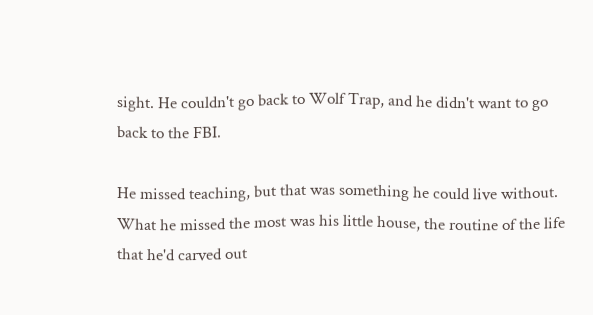sight. He couldn't go back to Wolf Trap, and he didn't want to go back to the FBI.

He missed teaching, but that was something he could live without. What he missed the most was his little house, the routine of the life that he'd carved out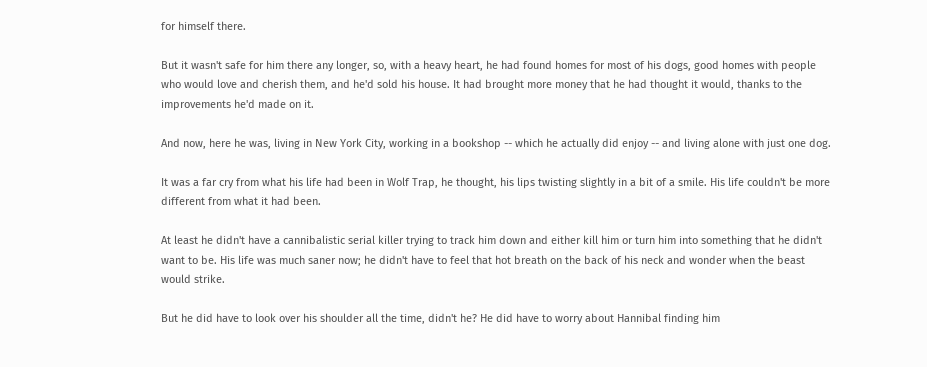for himself there.

But it wasn't safe for him there any longer, so, with a heavy heart, he had found homes for most of his dogs, good homes with people who would love and cherish them, and he'd sold his house. It had brought more money that he had thought it would, thanks to the improvements he'd made on it.

And now, here he was, living in New York City, working in a bookshop -- which he actually did enjoy -- and living alone with just one dog.

It was a far cry from what his life had been in Wolf Trap, he thought, his lips twisting slightly in a bit of a smile. His life couldn't be more different from what it had been.

At least he didn't have a cannibalistic serial killer trying to track him down and either kill him or turn him into something that he didn't want to be. His life was much saner now; he didn't have to feel that hot breath on the back of his neck and wonder when the beast would strike.

But he did have to look over his shoulder all the time, didn't he? He did have to worry about Hannibal finding him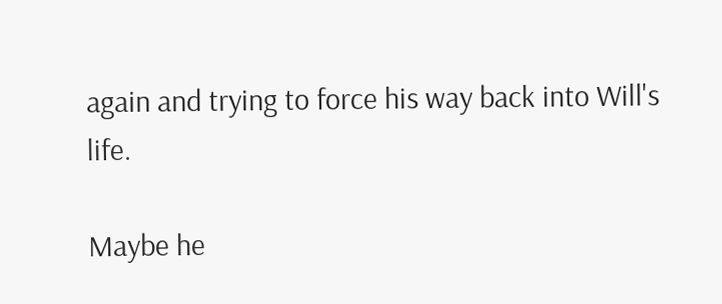again and trying to force his way back into Will's life.

Maybe he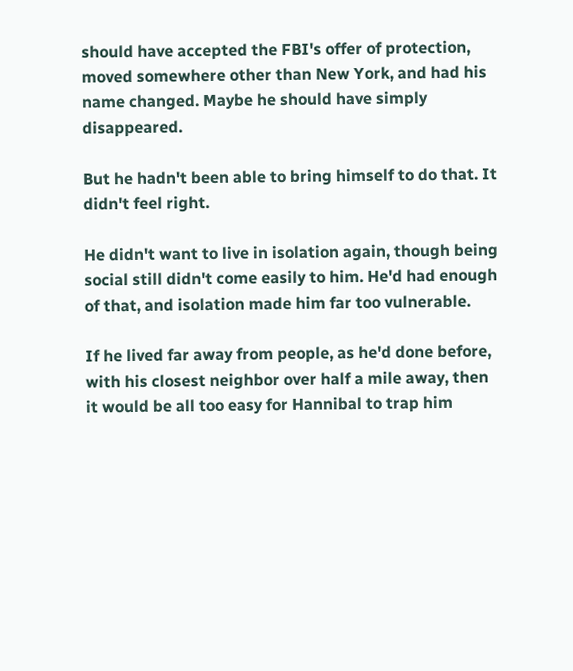should have accepted the FBI's offer of protection, moved somewhere other than New York, and had his name changed. Maybe he should have simply disappeared.

But he hadn't been able to bring himself to do that. It didn't feel right.

He didn't want to live in isolation again, though being social still didn't come easily to him. He'd had enough of that, and isolation made him far too vulnerable.

If he lived far away from people, as he'd done before, with his closest neighbor over half a mile away, then it would be all too easy for Hannibal to trap him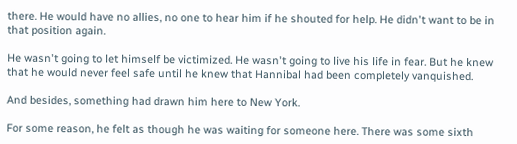there. He would have no allies, no one to hear him if he shouted for help. He didn't want to be in that position again.

He wasn't going to let himself be victimized. He wasn't going to live his life in fear. But he knew that he would never feel safe until he knew that Hannibal had been completely vanquished.

And besides, something had drawn him here to New York.

For some reason, he felt as though he was waiting for someone here. There was some sixth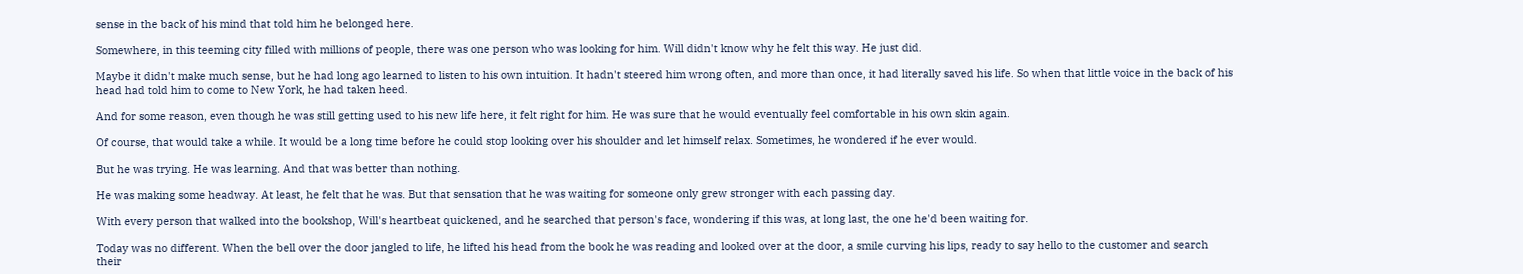sense in the back of his mind that told him he belonged here.

Somewhere, in this teeming city filled with millions of people, there was one person who was looking for him. Will didn't know why he felt this way. He just did.

Maybe it didn't make much sense, but he had long ago learned to listen to his own intuition. It hadn't steered him wrong often, and more than once, it had literally saved his life. So when that little voice in the back of his head had told him to come to New York, he had taken heed.

And for some reason, even though he was still getting used to his new life here, it felt right for him. He was sure that he would eventually feel comfortable in his own skin again.

Of course, that would take a while. It would be a long time before he could stop looking over his shoulder and let himself relax. Sometimes, he wondered if he ever would.

But he was trying. He was learning. And that was better than nothing.

He was making some headway. At least, he felt that he was. But that sensation that he was waiting for someone only grew stronger with each passing day.

With every person that walked into the bookshop, Will's heartbeat quickened, and he searched that person's face, wondering if this was, at long last, the one he'd been waiting for.

Today was no different. When the bell over the door jangled to life, he lifted his head from the book he was reading and looked over at the door, a smile curving his lips, ready to say hello to the customer and search their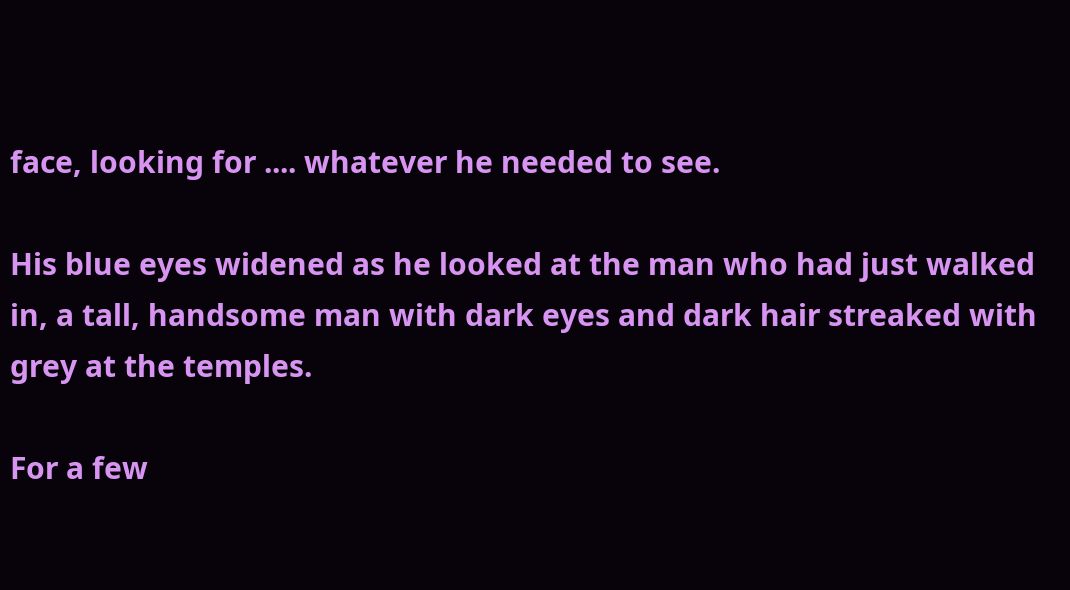face, looking for .... whatever he needed to see.

His blue eyes widened as he looked at the man who had just walked in, a tall, handsome man with dark eyes and dark hair streaked with grey at the temples.

For a few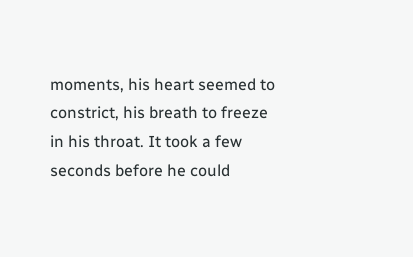moments, his heart seemed to constrict, his breath to freeze in his throat. It took a few seconds before he could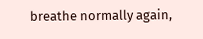breathe normally again,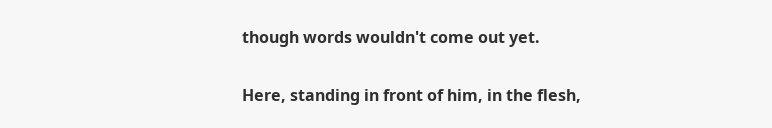though words wouldn't come out yet.

Here, standing in front of him, in the flesh,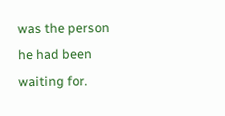was the person he had been waiting for.